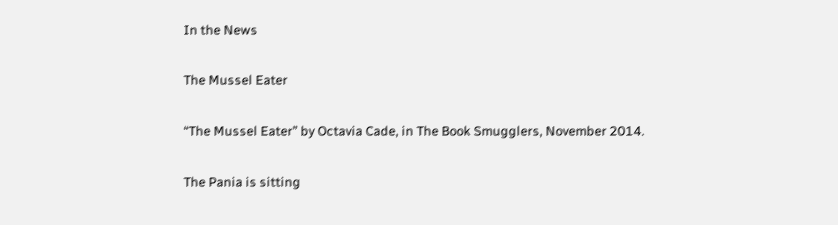In the News

The Mussel Eater

“The Mussel Eater” by Octavia Cade, in The Book Smugglers, November 2014.

The Pania is sitting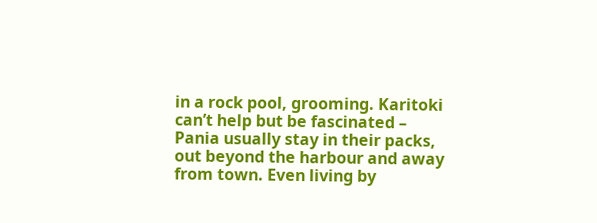in a rock pool, grooming. Karitoki can’t help but be fascinated – Pania usually stay in their packs, out beyond the harbour and away from town. Even living by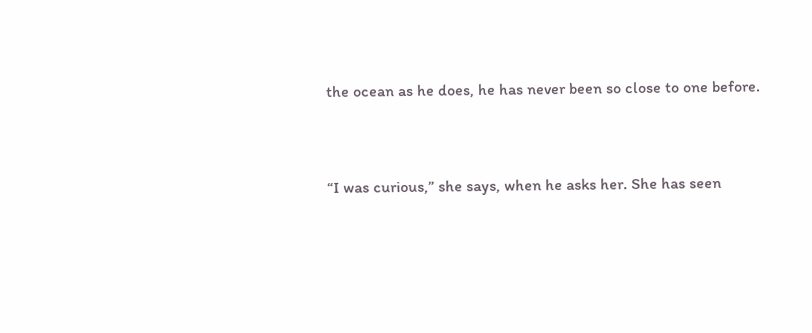the ocean as he does, he has never been so close to one before.


“I was curious,” she says, when he asks her. She has seen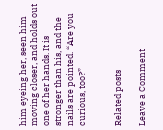him eyeing her, seen him moving closer, and holds out one of her hands. It is stronger than his, and the nails are pointed. “Are you curious, too?”


Related posts

Leave a Comment